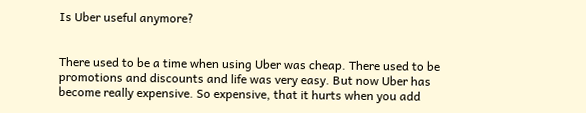Is Uber useful anymore?


There used to be a time when using Uber was cheap. There used to be promotions and discounts and life was very easy. But now Uber has become really expensive. So expensive, that it hurts when you add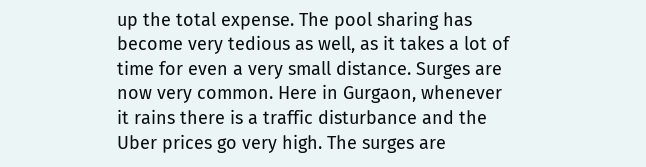up the total expense. The pool sharing has become very tedious as well, as it takes a lot of time for even a very small distance. Surges are now very common. Here in Gurgaon, whenever it rains there is a traffic disturbance and the Uber prices go very high. The surges are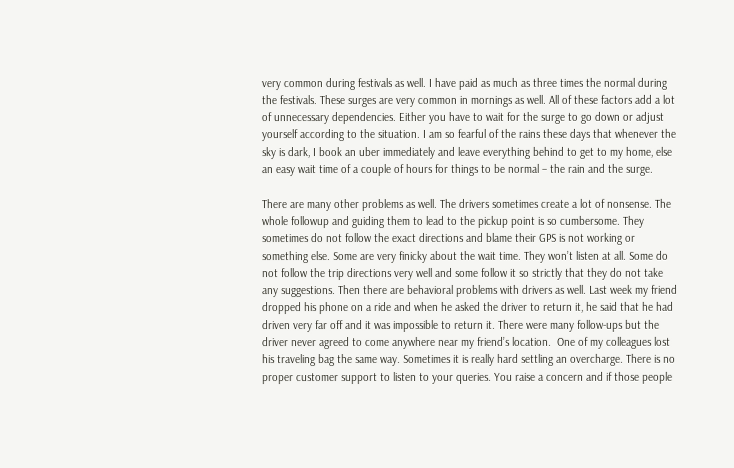very common during festivals as well. I have paid as much as three times the normal during the festivals. These surges are very common in mornings as well. All of these factors add a lot of unnecessary dependencies. Either you have to wait for the surge to go down or adjust yourself according to the situation. I am so fearful of the rains these days that whenever the sky is dark, I book an uber immediately and leave everything behind to get to my home, else an easy wait time of a couple of hours for things to be normal – the rain and the surge.

There are many other problems as well. The drivers sometimes create a lot of nonsense. The whole followup and guiding them to lead to the pickup point is so cumbersome. They sometimes do not follow the exact directions and blame their GPS is not working or something else. Some are very finicky about the wait time. They won’t listen at all. Some do not follow the trip directions very well and some follow it so strictly that they do not take any suggestions. Then there are behavioral problems with drivers as well. Last week my friend dropped his phone on a ride and when he asked the driver to return it, he said that he had driven very far off and it was impossible to return it. There were many follow-ups but the driver never agreed to come anywhere near my friend’s location.  One of my colleagues lost his traveling bag the same way. Sometimes it is really hard settling an overcharge. There is no proper customer support to listen to your queries. You raise a concern and if those people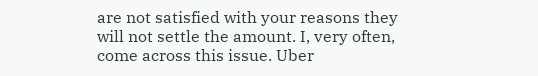are not satisfied with your reasons they will not settle the amount. I, very often, come across this issue. Uber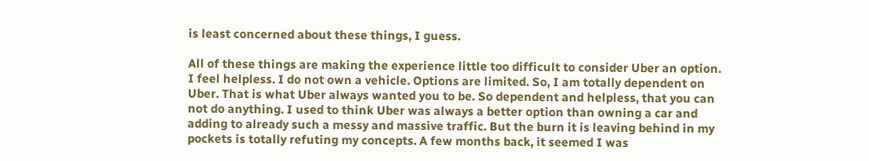is least concerned about these things, I guess.

All of these things are making the experience little too difficult to consider Uber an option. I feel helpless. I do not own a vehicle. Options are limited. So, I am totally dependent on Uber. That is what Uber always wanted you to be. So dependent and helpless, that you can not do anything. I used to think Uber was always a better option than owning a car and adding to already such a messy and massive traffic. But the burn it is leaving behind in my pockets is totally refuting my concepts. A few months back, it seemed I was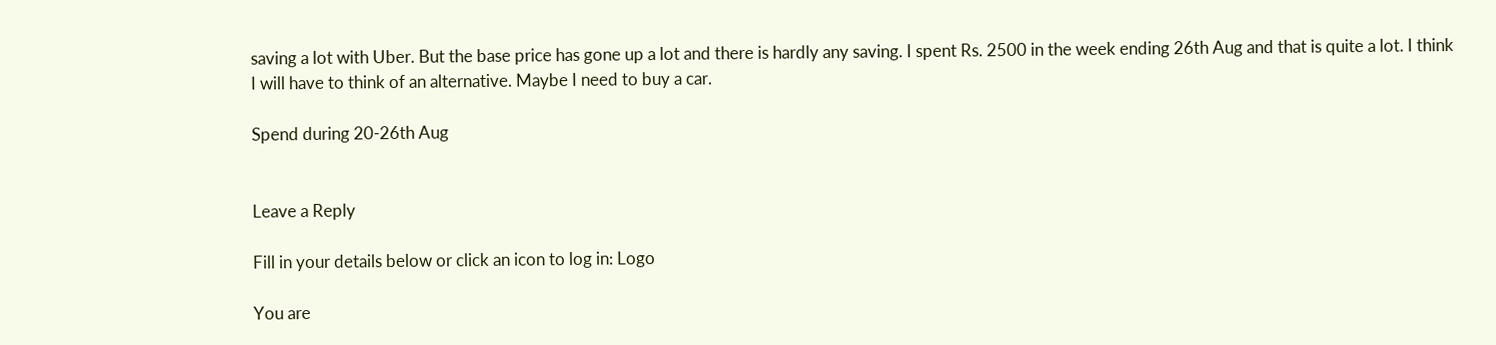saving a lot with Uber. But the base price has gone up a lot and there is hardly any saving. I spent Rs. 2500 in the week ending 26th Aug and that is quite a lot. I think I will have to think of an alternative. Maybe I need to buy a car.

Spend during 20-26th Aug


Leave a Reply

Fill in your details below or click an icon to log in: Logo

You are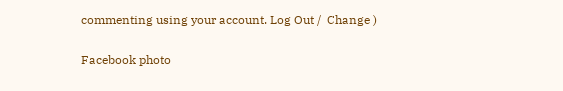commenting using your account. Log Out /  Change )

Facebook photo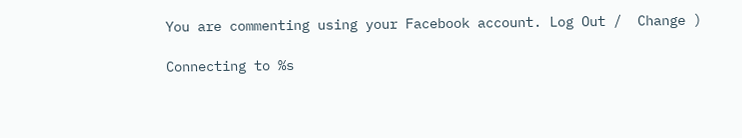You are commenting using your Facebook account. Log Out /  Change )

Connecting to %s